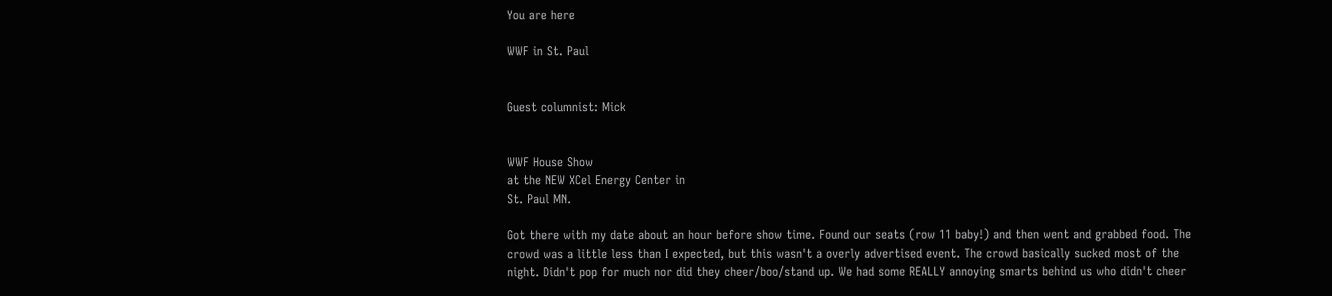You are here

WWF in St. Paul


Guest columnist: Mick


WWF House Show
at the NEW XCel Energy Center in
St. Paul MN.

Got there with my date about an hour before show time. Found our seats (row 11 baby!) and then went and grabbed food. The crowd was a little less than I expected, but this wasn't a overly advertised event. The crowd basically sucked most of the night. Didn't pop for much nor did they cheer/boo/stand up. We had some REALLY annoying smarts behind us who didn't cheer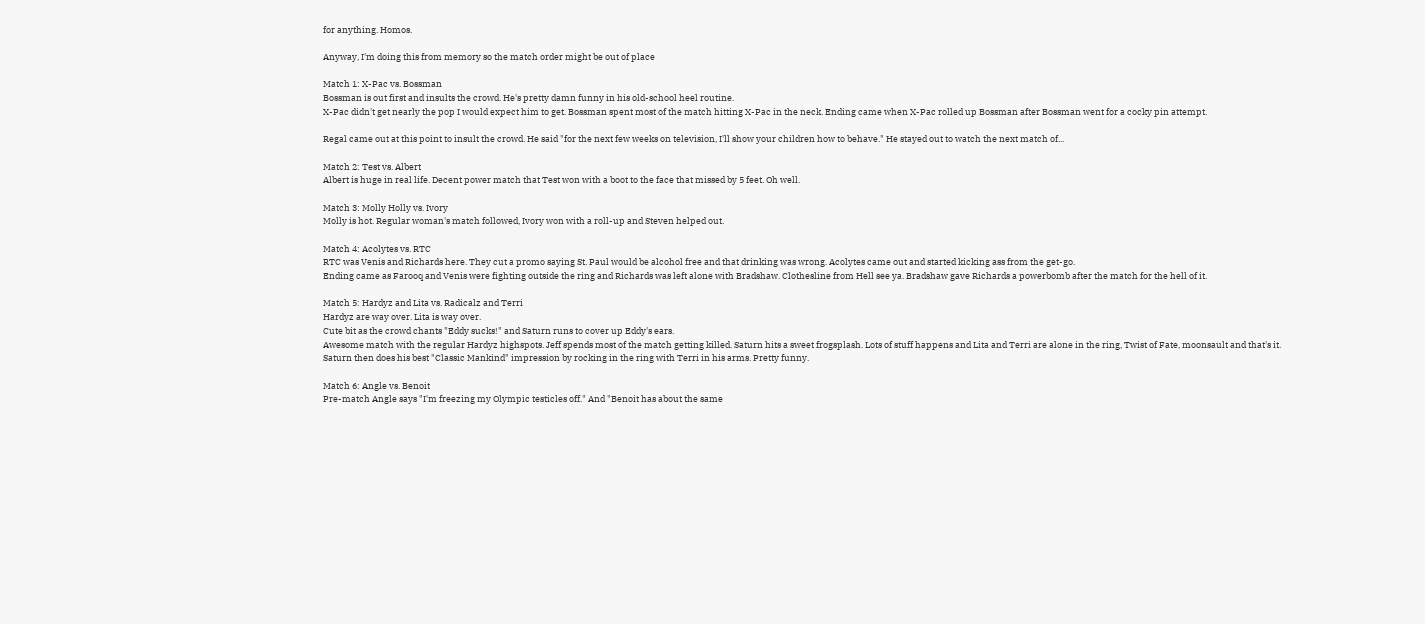for anything. Homos.

Anyway, I'm doing this from memory so the match order might be out of place

Match 1: X-Pac vs. Bossman
Bossman is out first and insults the crowd. He's pretty damn funny in his old-school heel routine.
X-Pac didn't get nearly the pop I would expect him to get. Bossman spent most of the match hitting X-Pac in the neck. Ending came when X-Pac rolled up Bossman after Bossman went for a cocky pin attempt.

Regal came out at this point to insult the crowd. He said "for the next few weeks on television, I'll show your children how to behave." He stayed out to watch the next match of...

Match 2: Test vs. Albert
Albert is huge in real life. Decent power match that Test won with a boot to the face that missed by 5 feet. Oh well.

Match 3: Molly Holly vs. Ivory
Molly is hot. Regular woman's match followed, Ivory won with a roll-up and Steven helped out.

Match 4: Acolytes vs. RTC
RTC was Venis and Richards here. They cut a promo saying St. Paul would be alcohol free and that drinking was wrong. Acolytes came out and started kicking ass from the get-go.
Ending came as Farooq and Venis were fighting outside the ring and Richards was left alone with Bradshaw. Clothesline from Hell see ya. Bradshaw gave Richards a powerbomb after the match for the hell of it.

Match 5: Hardyz and Lita vs. Radicalz and Terri
Hardyz are way over. Lita is way over.
Cute bit as the crowd chants "Eddy sucks!" and Saturn runs to cover up Eddy's ears.
Awesome match with the regular Hardyz highspots. Jeff spends most of the match getting killed. Saturn hits a sweet frogsplash. Lots of stuff happens and Lita and Terri are alone in the ring, Twist of Fate, moonsault and that's it.
Saturn then does his best "Classic Mankind" impression by rocking in the ring with Terri in his arms. Pretty funny.

Match 6: Angle vs. Benoit
Pre-match Angle says "I'm freezing my Olympic testicles off." And "Benoit has about the same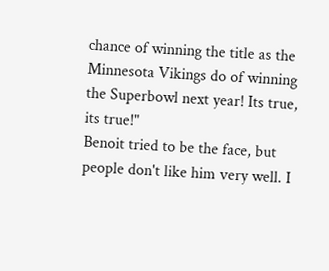chance of winning the title as the Minnesota Vikings do of winning the Superbowl next year! Its true, its true!"
Benoit tried to be the face, but people don't like him very well. I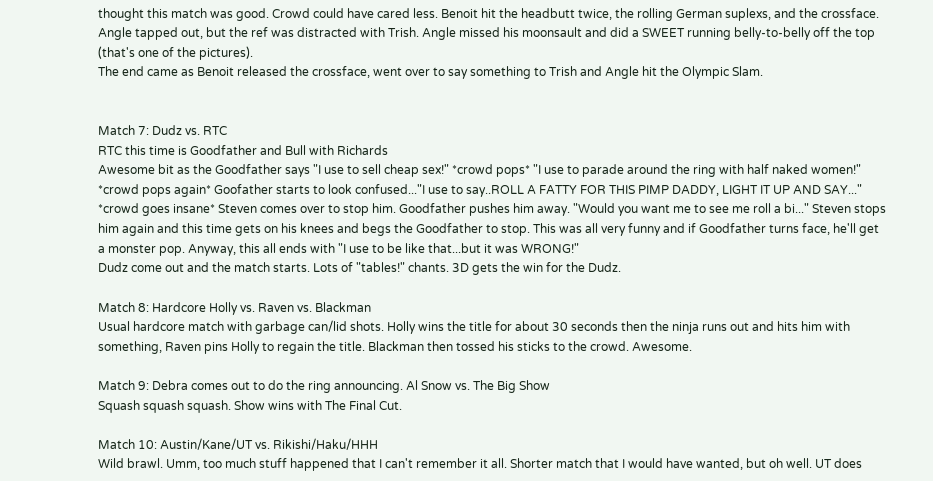thought this match was good. Crowd could have cared less. Benoit hit the headbutt twice, the rolling German suplexs, and the crossface. Angle tapped out, but the ref was distracted with Trish. Angle missed his moonsault and did a SWEET running belly-to-belly off the top (that's one of the pictures).
The end came as Benoit released the crossface, went over to say something to Trish and Angle hit the Olympic Slam.


Match 7: Dudz vs. RTC
RTC this time is Goodfather and Bull with Richards
Awesome bit as the Goodfather says "I use to sell cheap sex!" *crowd pops* "I use to parade around the ring with half naked women!" *crowd pops again* Goofather starts to look confused..."I use to say..ROLL A FATTY FOR THIS PIMP DADDY, LIGHT IT UP AND SAY..." *crowd goes insane* Steven comes over to stop him. Goodfather pushes him away. "Would you want me to see me roll a bi..." Steven stops him again and this time gets on his knees and begs the Goodfather to stop. This was all very funny and if Goodfather turns face, he'll get a monster pop. Anyway, this all ends with "I use to be like that...but it was WRONG!"
Dudz come out and the match starts. Lots of "tables!" chants. 3D gets the win for the Dudz.

Match 8: Hardcore Holly vs. Raven vs. Blackman
Usual hardcore match with garbage can/lid shots. Holly wins the title for about 30 seconds then the ninja runs out and hits him with something, Raven pins Holly to regain the title. Blackman then tossed his sticks to the crowd. Awesome.

Match 9: Debra comes out to do the ring announcing. Al Snow vs. The Big Show
Squash squash squash. Show wins with The Final Cut.

Match 10: Austin/Kane/UT vs. Rikishi/Haku/HHH
Wild brawl. Umm, too much stuff happened that I can't remember it all. Shorter match that I would have wanted, but oh well. UT does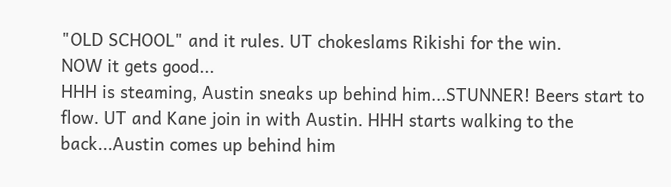"OLD SCHOOL" and it rules. UT chokeslams Rikishi for the win.
NOW it gets good...
HHH is steaming, Austin sneaks up behind him...STUNNER! Beers start to flow. UT and Kane join in with Austin. HHH starts walking to the back...Austin comes up behind him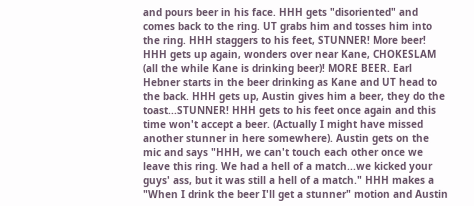and pours beer in his face. HHH gets "disoriented" and comes back to the ring. UT grabs him and tosses him into the ring. HHH staggers to his feet, STUNNER! More beer! HHH gets up again, wonders over near Kane, CHOKESLAM (all the while Kane is drinking beer)! MORE BEER. Earl Hebner starts in the beer drinking as Kane and UT head to the back. HHH gets up, Austin gives him a beer, they do the toast...STUNNER! HHH gets to his feet once again and this time won't accept a beer. (Actually I might have missed another stunner in here somewhere). Austin gets on the mic and says "HHH, we can't touch each other once we leave this ring. We had a hell of a match...we kicked your guys' ass, but it was still a hell of a match." HHH makes a "When I drink the beer I'll get a stunner" motion and Austin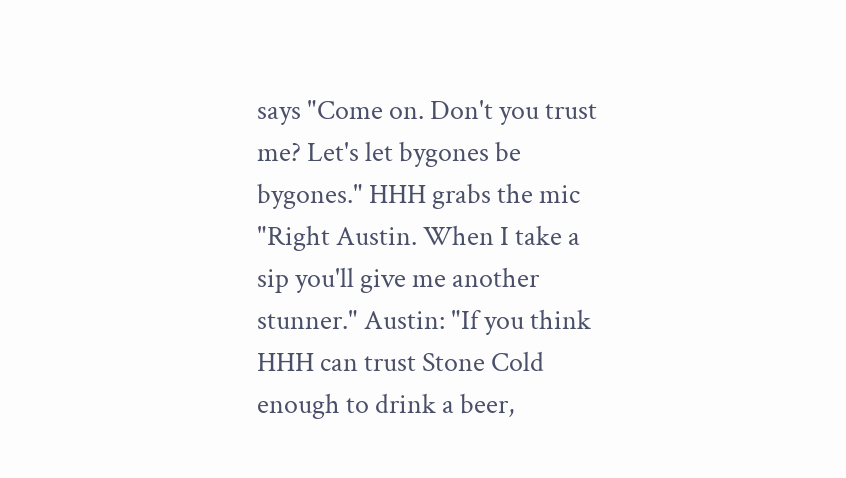says "Come on. Don't you trust me? Let's let bygones be bygones." HHH grabs the mic "Right Austin. When I take a sip you'll give me another stunner." Austin: "If you think HHH can trust Stone Cold enough to drink a beer,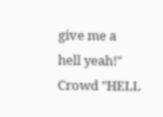give me a hell yeah!" Crowd "HELL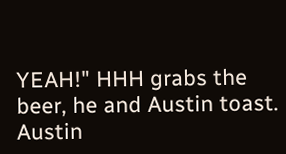YEAH!" HHH grabs the beer, he and Austin toast. Austin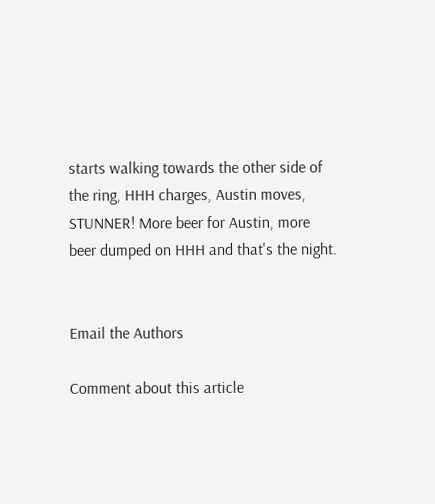starts walking towards the other side of the ring, HHH charges, Austin moves, STUNNER! More beer for Austin, more beer dumped on HHH and that's the night.


Email the Authors

Comment about this article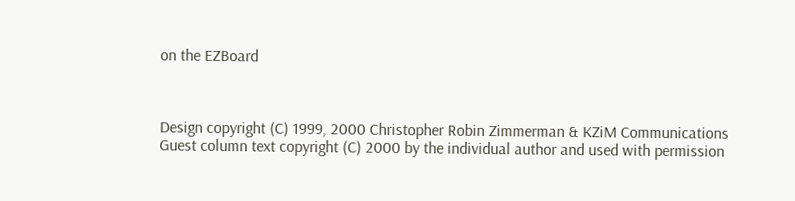on the EZBoard



Design copyright (C) 1999, 2000 Christopher Robin Zimmerman & KZiM Communications
Guest column text copyright (C) 2000 by the individual author and used with permission